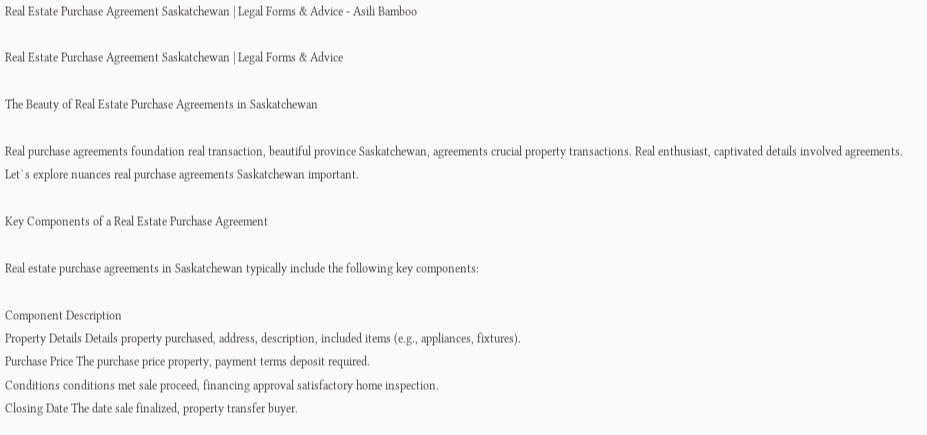Real Estate Purchase Agreement Saskatchewan | Legal Forms & Advice - Asili Bamboo

Real Estate Purchase Agreement Saskatchewan | Legal Forms & Advice

The Beauty of Real Estate Purchase Agreements in Saskatchewan

Real purchase agreements foundation real transaction, beautiful province Saskatchewan, agreements crucial property transactions. Real enthusiast, captivated details involved agreements. Let`s explore nuances real purchase agreements Saskatchewan important.

Key Components of a Real Estate Purchase Agreement

Real estate purchase agreements in Saskatchewan typically include the following key components:

Component Description
Property Details Details property purchased, address, description, included items (e.g., appliances, fixtures).
Purchase Price The purchase price property, payment terms deposit required.
Conditions conditions met sale proceed, financing approval satisfactory home inspection.
Closing Date The date sale finalized, property transfer buyer.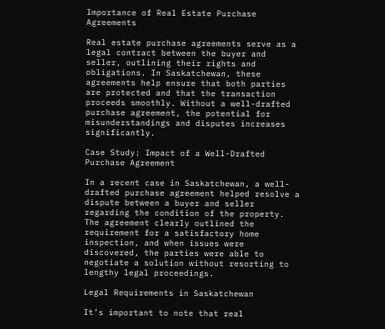Importance of Real Estate Purchase Agreements

Real estate purchase agreements serve as a legal contract between the buyer and seller, outlining their rights and obligations. In Saskatchewan, these agreements help ensure that both parties are protected and that the transaction proceeds smoothly. Without a well-drafted purchase agreement, the potential for misunderstandings and disputes increases significantly.

Case Study: Impact of a Well-Drafted Purchase Agreement

In a recent case in Saskatchewan, a well-drafted purchase agreement helped resolve a dispute between a buyer and seller regarding the condition of the property. The agreement clearly outlined the requirement for a satisfactory home inspection, and when issues were discovered, the parties were able to negotiate a solution without resorting to lengthy legal proceedings.

Legal Requirements in Saskatchewan

It’s important to note that real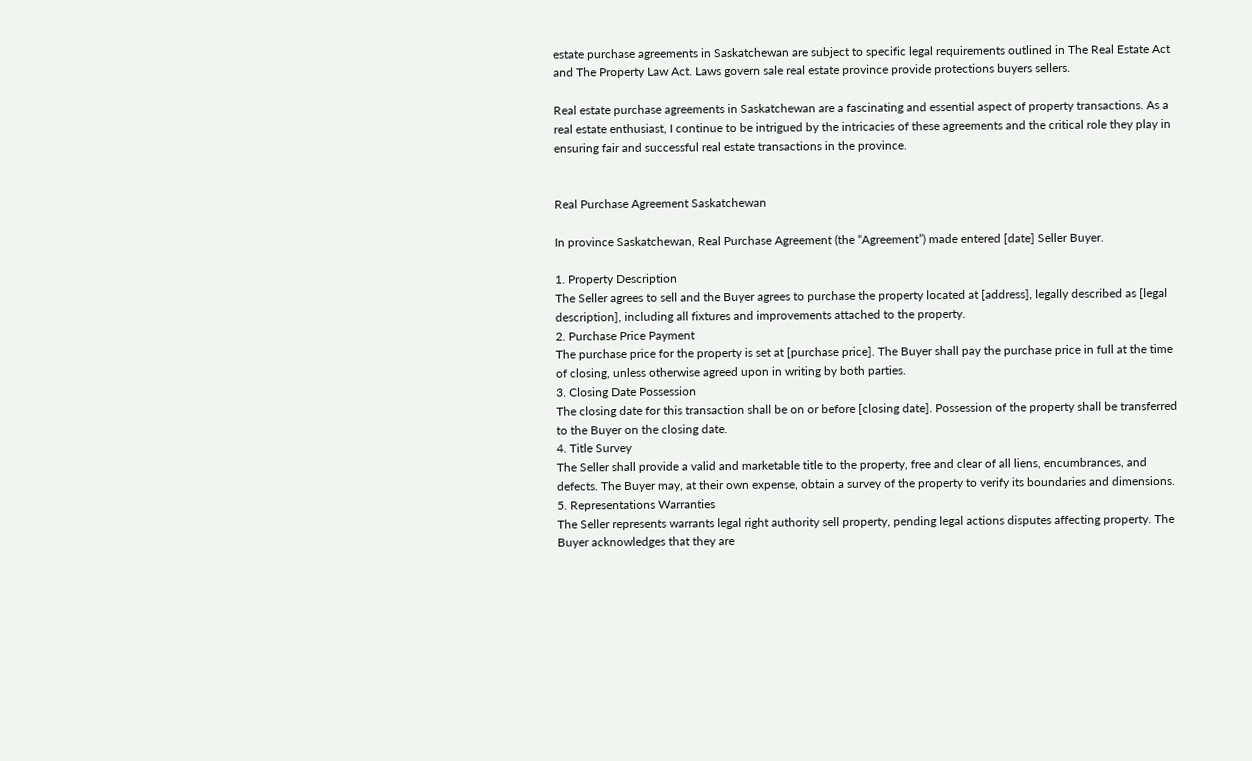estate purchase agreements in Saskatchewan are subject to specific legal requirements outlined in The Real Estate Act and The Property Law Act. Laws govern sale real estate province provide protections buyers sellers.

Real estate purchase agreements in Saskatchewan are a fascinating and essential aspect of property transactions. As a real estate enthusiast, I continue to be intrigued by the intricacies of these agreements and the critical role they play in ensuring fair and successful real estate transactions in the province.


Real Purchase Agreement Saskatchewan

In province Saskatchewan, Real Purchase Agreement (the “Agreement”) made entered [date] Seller Buyer.

1. Property Description
The Seller agrees to sell and the Buyer agrees to purchase the property located at [address], legally described as [legal description], including all fixtures and improvements attached to the property.
2. Purchase Price Payment
The purchase price for the property is set at [purchase price]. The Buyer shall pay the purchase price in full at the time of closing, unless otherwise agreed upon in writing by both parties.
3. Closing Date Possession
The closing date for this transaction shall be on or before [closing date]. Possession of the property shall be transferred to the Buyer on the closing date.
4. Title Survey
The Seller shall provide a valid and marketable title to the property, free and clear of all liens, encumbrances, and defects. The Buyer may, at their own expense, obtain a survey of the property to verify its boundaries and dimensions.
5. Representations Warranties
The Seller represents warrants legal right authority sell property, pending legal actions disputes affecting property. The Buyer acknowledges that they are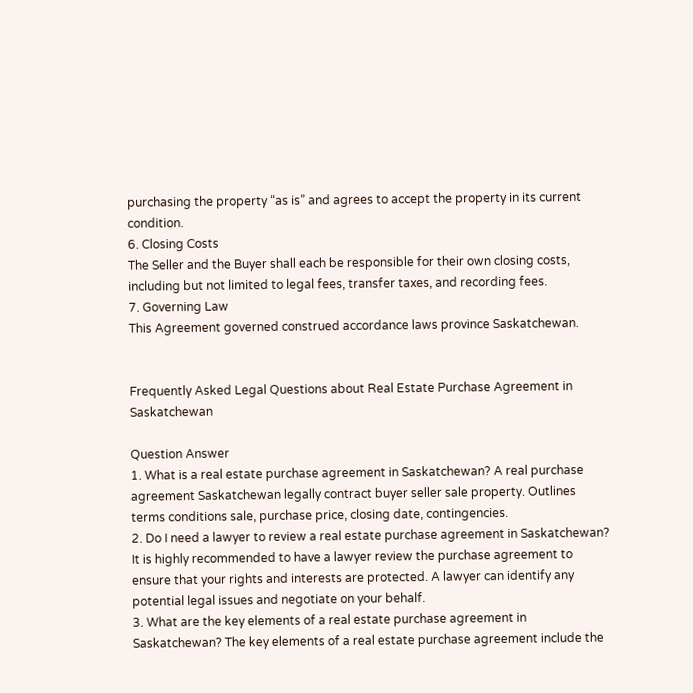purchasing the property “as is” and agrees to accept the property in its current condition.
6. Closing Costs
The Seller and the Buyer shall each be responsible for their own closing costs, including but not limited to legal fees, transfer taxes, and recording fees.
7. Governing Law
This Agreement governed construed accordance laws province Saskatchewan.


Frequently Asked Legal Questions about Real Estate Purchase Agreement in Saskatchewan

Question Answer
1. What is a real estate purchase agreement in Saskatchewan? A real purchase agreement Saskatchewan legally contract buyer seller sale property. Outlines terms conditions sale, purchase price, closing date, contingencies.
2. Do I need a lawyer to review a real estate purchase agreement in Saskatchewan? It is highly recommended to have a lawyer review the purchase agreement to ensure that your rights and interests are protected. A lawyer can identify any potential legal issues and negotiate on your behalf.
3. What are the key elements of a real estate purchase agreement in Saskatchewan? The key elements of a real estate purchase agreement include the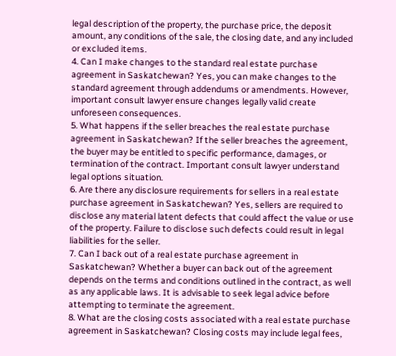legal description of the property, the purchase price, the deposit amount, any conditions of the sale, the closing date, and any included or excluded items.
4. Can I make changes to the standard real estate purchase agreement in Saskatchewan? Yes, you can make changes to the standard agreement through addendums or amendments. However, important consult lawyer ensure changes legally valid create unforeseen consequences.
5. What happens if the seller breaches the real estate purchase agreement in Saskatchewan? If the seller breaches the agreement, the buyer may be entitled to specific performance, damages, or termination of the contract. Important consult lawyer understand legal options situation.
6. Are there any disclosure requirements for sellers in a real estate purchase agreement in Saskatchewan? Yes, sellers are required to disclose any material latent defects that could affect the value or use of the property. Failure to disclose such defects could result in legal liabilities for the seller.
7. Can I back out of a real estate purchase agreement in Saskatchewan? Whether a buyer can back out of the agreement depends on the terms and conditions outlined in the contract, as well as any applicable laws. It is advisable to seek legal advice before attempting to terminate the agreement.
8. What are the closing costs associated with a real estate purchase agreement in Saskatchewan? Closing costs may include legal fees,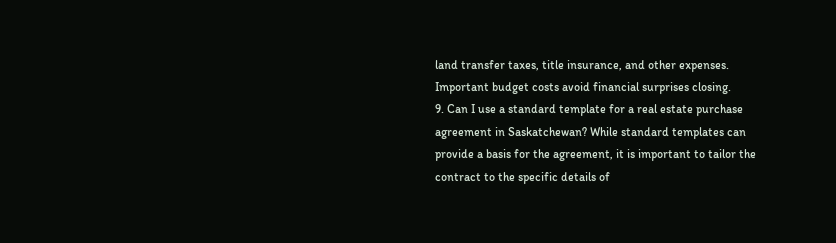land transfer taxes, title insurance, and other expenses. Important budget costs avoid financial surprises closing.
9. Can I use a standard template for a real estate purchase agreement in Saskatchewan? While standard templates can provide a basis for the agreement, it is important to tailor the contract to the specific details of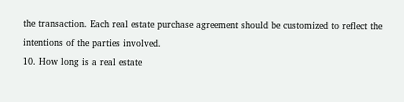the transaction. Each real estate purchase agreement should be customized to reflect the intentions of the parties involved.
10. How long is a real estate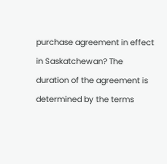purchase agreement in effect in Saskatchewan? The duration of the agreement is determined by the terms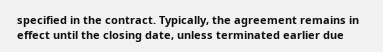specified in the contract. Typically, the agreement remains in effect until the closing date, unless terminated earlier due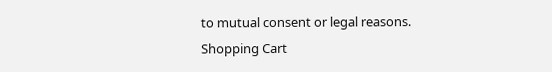to mutual consent or legal reasons.
Shopping Cart